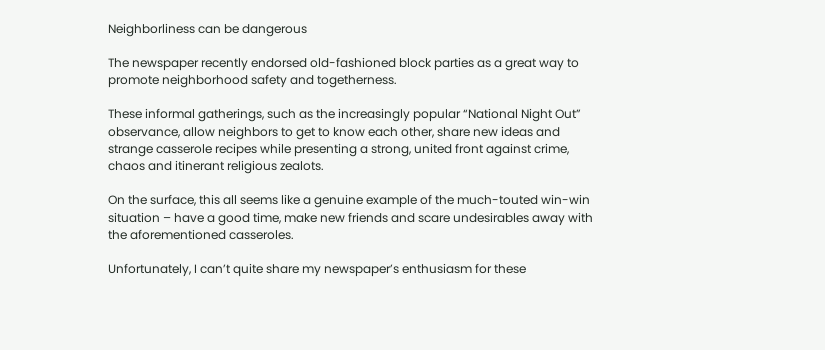Neighborliness can be dangerous

The newspaper recently endorsed old-fashioned block parties as a great way to promote neighborhood safety and togetherness.

These informal gatherings, such as the increasingly popular “National Night Out” observance, allow neighbors to get to know each other, share new ideas and strange casserole recipes while presenting a strong, united front against crime, chaos and itinerant religious zealots.

On the surface, this all seems like a genuine example of the much-touted win-win situation – have a good time, make new friends and scare undesirables away with the aforementioned casseroles.

Unfortunately, I can’t quite share my newspaper’s enthusiasm for these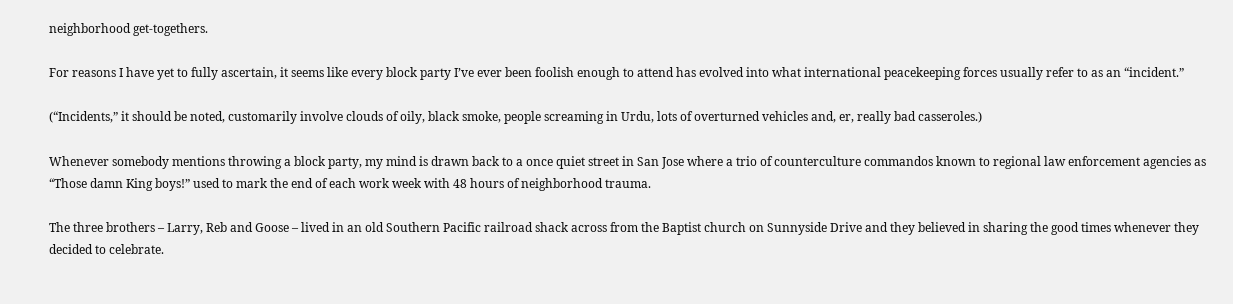neighborhood get-togethers.

For reasons I have yet to fully ascertain, it seems like every block party I’ve ever been foolish enough to attend has evolved into what international peacekeeping forces usually refer to as an “incident.”

(“Incidents,” it should be noted, customarily involve clouds of oily, black smoke, people screaming in Urdu, lots of overturned vehicles and, er, really bad casseroles.)

Whenever somebody mentions throwing a block party, my mind is drawn back to a once quiet street in San Jose where a trio of counterculture commandos known to regional law enforcement agencies as “Those damn King boys!” used to mark the end of each work week with 48 hours of neighborhood trauma.

The three brothers – Larry, Reb and Goose – lived in an old Southern Pacific railroad shack across from the Baptist church on Sunnyside Drive and they believed in sharing the good times whenever they decided to celebrate.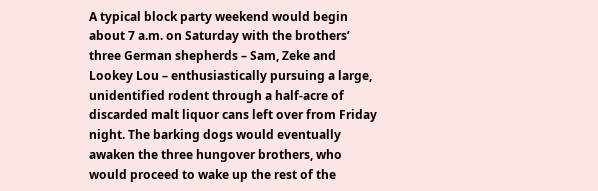A typical block party weekend would begin about 7 a.m. on Saturday with the brothers’ three German shepherds – Sam, Zeke and Lookey Lou – enthusiastically pursuing a large, unidentified rodent through a half-acre of discarded malt liquor cans left over from Friday night. The barking dogs would eventually awaken the three hungover brothers, who would proceed to wake up the rest of the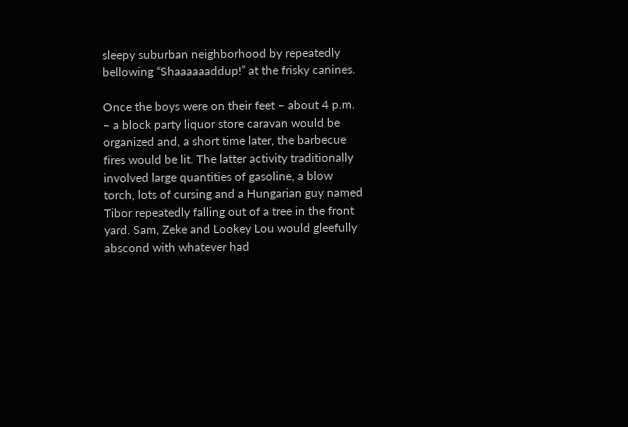sleepy suburban neighborhood by repeatedly bellowing “Shaaaaaaddup!” at the frisky canines.

Once the boys were on their feet – about 4 p.m. – a block party liquor store caravan would be organized and, a short time later, the barbecue fires would be lit. The latter activity traditionally involved large quantities of gasoline, a blow torch, lots of cursing and a Hungarian guy named Tibor repeatedly falling out of a tree in the front yard. Sam, Zeke and Lookey Lou would gleefully abscond with whatever had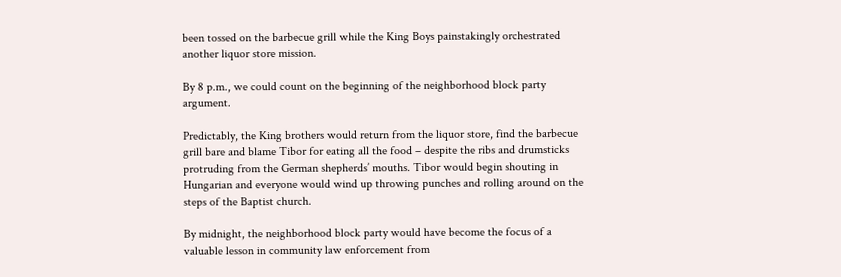been tossed on the barbecue grill while the King Boys painstakingly orchestrated another liquor store mission.

By 8 p.m., we could count on the beginning of the neighborhood block party argument.

Predictably, the King brothers would return from the liquor store, find the barbecue grill bare and blame Tibor for eating all the food – despite the ribs and drumsticks protruding from the German shepherds’ mouths. Tibor would begin shouting in Hungarian and everyone would wind up throwing punches and rolling around on the steps of the Baptist church.

By midnight, the neighborhood block party would have become the focus of a valuable lesson in community law enforcement from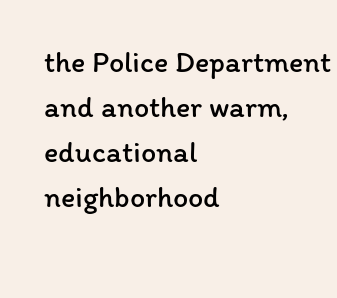the Police Department and another warm, educational neighborhood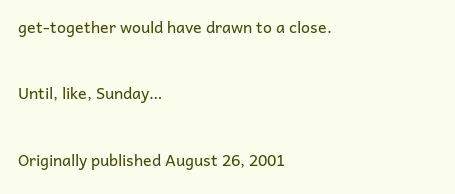get-together would have drawn to a close.

Until, like, Sunday…

Originally published August 26, 2001